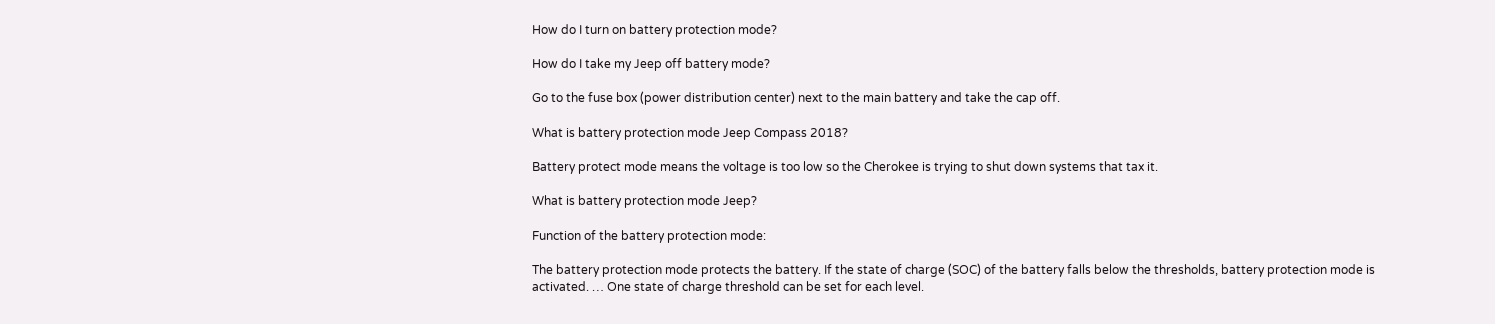How do I turn on battery protection mode?

How do I take my Jeep off battery mode?

Go to the fuse box (power distribution center) next to the main battery and take the cap off.

What is battery protection mode Jeep Compass 2018?

Battery protect mode means the voltage is too low so the Cherokee is trying to shut down systems that tax it.

What is battery protection mode Jeep?

Function of the battery protection mode:

The battery protection mode protects the battery. If the state of charge (SOC) of the battery falls below the thresholds, battery protection mode is activated. … One state of charge threshold can be set for each level.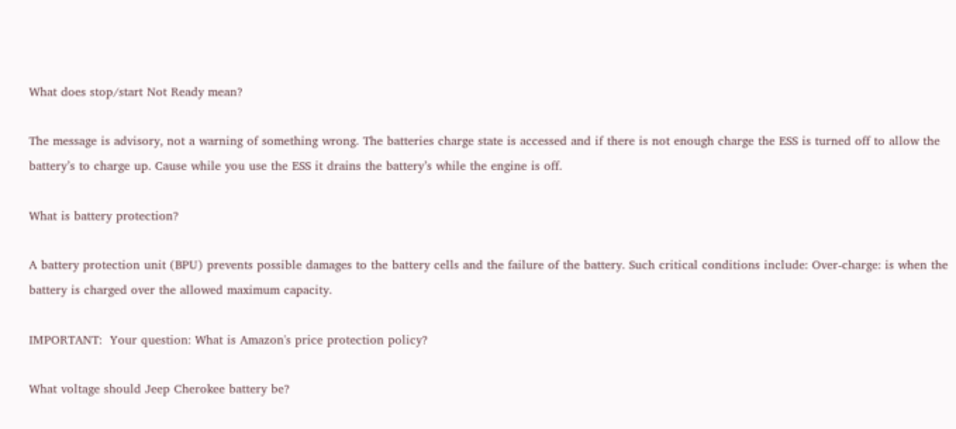What does stop/start Not Ready mean?

The message is advisory, not a warning of something wrong. The batteries charge state is accessed and if there is not enough charge the ESS is turned off to allow the battery’s to charge up. Cause while you use the ESS it drains the battery’s while the engine is off.

What is battery protection?

A battery protection unit (BPU) prevents possible damages to the battery cells and the failure of the battery. Such critical conditions include: Over-charge: is when the battery is charged over the allowed maximum capacity.

IMPORTANT:  Your question: What is Amazon's price protection policy?

What voltage should Jeep Cherokee battery be?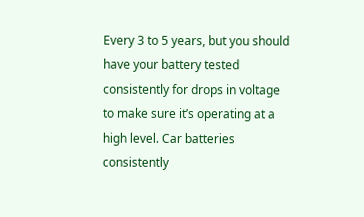Every 3 to 5 years, but you should have your battery tested consistently for drops in voltage to make sure it’s operating at a high level. Car batteries consistently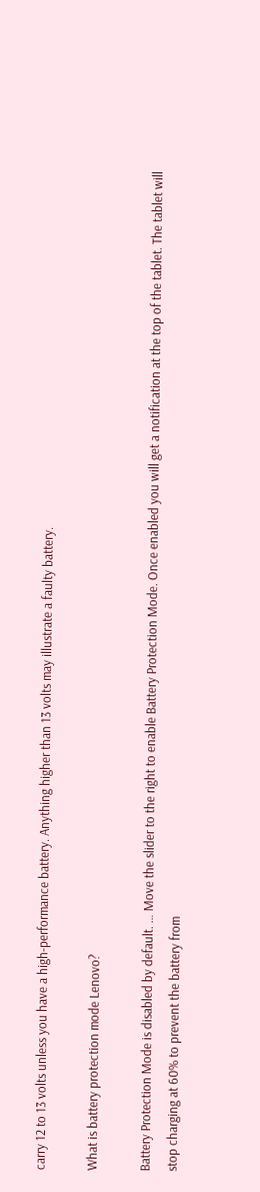carry 12 to 13 volts unless you have a high-performance battery. Anything higher than 13 volts may illustrate a faulty battery.

What is battery protection mode Lenovo?

Battery Protection Mode is disabled by default. … Move the slider to the right to enable Battery Protection Mode. Once enabled you will get a notification at the top of the tablet. The tablet will stop charging at 60% to prevent the battery from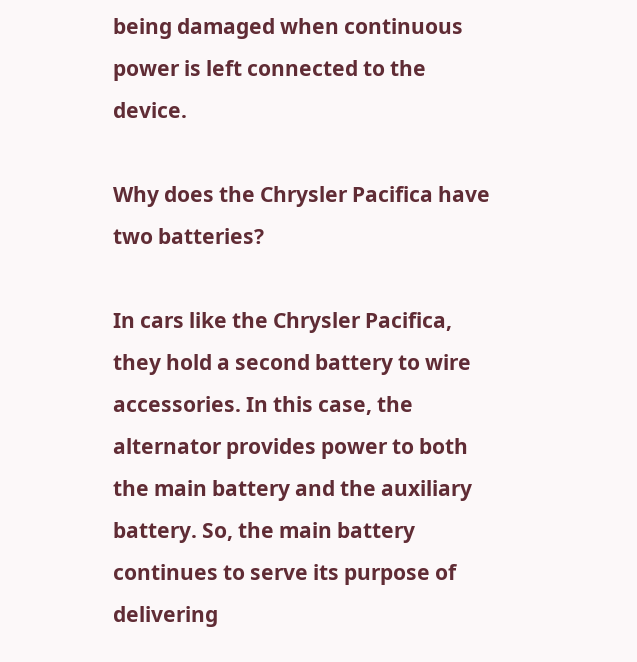being damaged when continuous power is left connected to the device.

Why does the Chrysler Pacifica have two batteries?

In cars like the Chrysler Pacifica, they hold a second battery to wire accessories. In this case, the alternator provides power to both the main battery and the auxiliary battery. So, the main battery continues to serve its purpose of delivering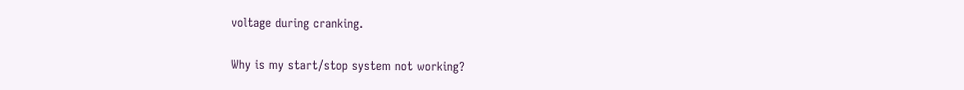voltage during cranking.

Why is my start/stop system not working?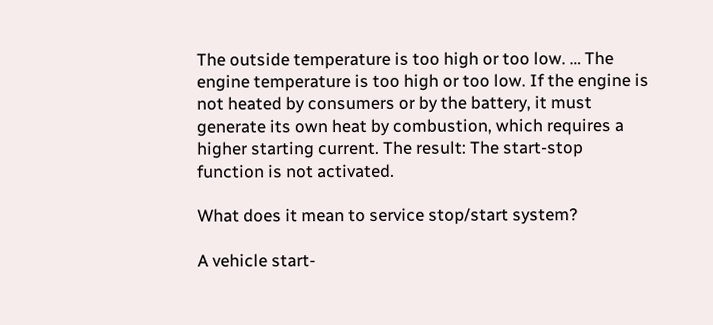The outside temperature is too high or too low. … The engine temperature is too high or too low. If the engine is not heated by consumers or by the battery, it must generate its own heat by combustion, which requires a higher starting current. The result: The start-stop function is not activated.

What does it mean to service stop/start system?

A vehicle start-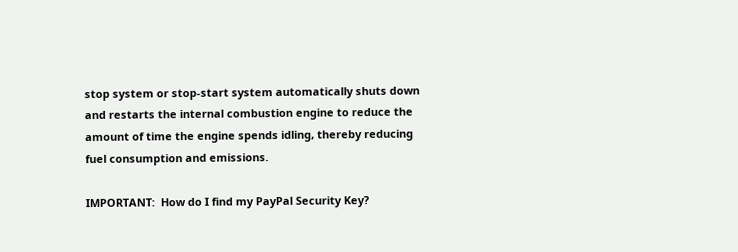stop system or stop-start system automatically shuts down and restarts the internal combustion engine to reduce the amount of time the engine spends idling, thereby reducing fuel consumption and emissions.

IMPORTANT:  How do I find my PayPal Security Key?